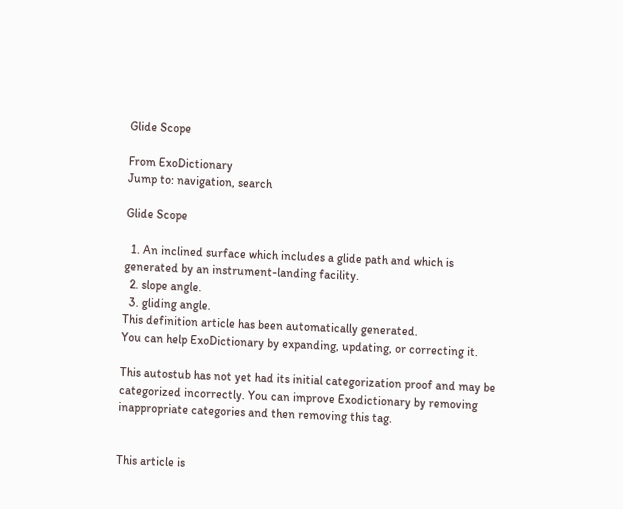Glide Scope

From ExoDictionary
Jump to: navigation, search

Glide Scope

  1. An inclined surface which includes a glide path and which is generated by an instrument-landing facility.
  2. slope angle.
  3. gliding angle.
This definition article has been automatically generated.
You can help ExoDictionary by expanding, updating, or correcting it.

This autostub has not yet had its initial categorization proof and may be categorized incorrectly. You can improve Exodictionary by removing inappropriate categories and then removing this tag.


This article is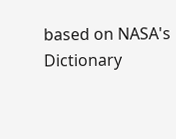based on NASA's Dictionary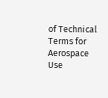of Technical Terms for Aerospace Use